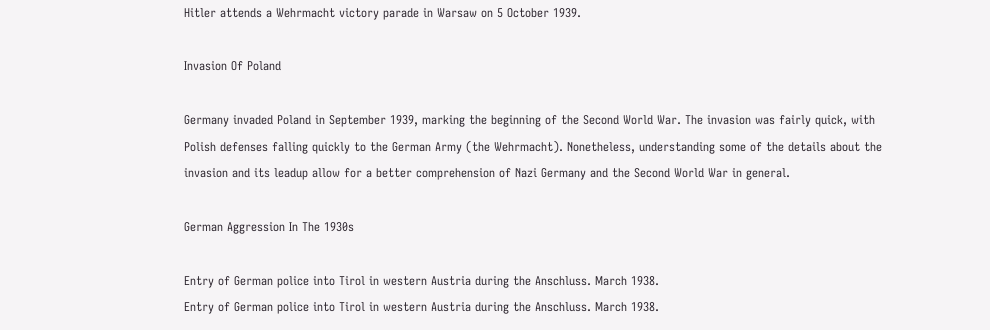Hitler attends a Wehrmacht victory parade in Warsaw on 5 October 1939.

Invasion Of Poland

Germany invaded Poland in September 1939, marking the beginning of the Second World War. The invasion was fairly quick, with Polish defenses falling quickly to the German Army (the Wehrmacht). Nonetheless, understanding some of the details about the invasion and its leadup allow for a better comprehension of Nazi Germany and the Second World War in general.

German Aggression In The 1930s

Entry of German police into Tirol in western Austria during the Anschluss. March 1938.
Entry of German police into Tirol in western Austria during the Anschluss. March 1938.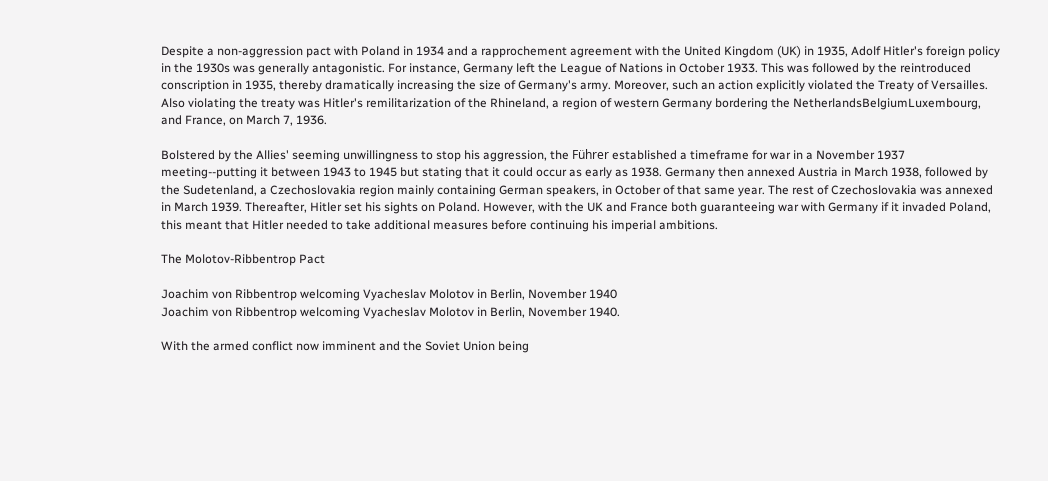Despite a non-aggression pact with Poland in 1934 and a rapprochement agreement with the United Kingdom (UK) in 1935, Adolf Hitler's foreign policy in the 1930s was generally antagonistic. For instance, Germany left the League of Nations in October 1933. This was followed by the reintroduced conscription in 1935, thereby dramatically increasing the size of Germany's army. Moreover, such an action explicitly violated the Treaty of Versailles. Also violating the treaty was Hitler's remilitarization of the Rhineland, a region of western Germany bordering the NetherlandsBelgiumLuxembourg, and France, on March 7, 1936.

Bolstered by the Allies' seeming unwillingness to stop his aggression, the Führer established a timeframe for war in a November 1937 meeting--putting it between 1943 to 1945 but stating that it could occur as early as 1938. Germany then annexed Austria in March 1938, followed by the Sudetenland, a Czechoslovakia region mainly containing German speakers, in October of that same year. The rest of Czechoslovakia was annexed in March 1939. Thereafter, Hitler set his sights on Poland. However, with the UK and France both guaranteeing war with Germany if it invaded Poland, this meant that Hitler needed to take additional measures before continuing his imperial ambitions.

The Molotov-Ribbentrop Pact

Joachim von Ribbentrop welcoming Vyacheslav Molotov in Berlin, November 1940
Joachim von Ribbentrop welcoming Vyacheslav Molotov in Berlin, November 1940.

With the armed conflict now imminent and the Soviet Union being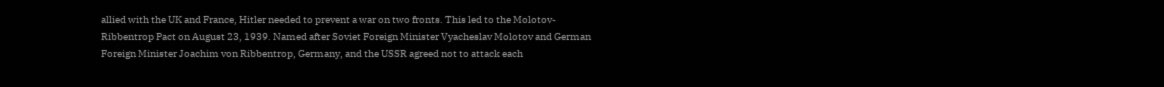allied with the UK and France, Hitler needed to prevent a war on two fronts. This led to the Molotov-Ribbentrop Pact on August 23, 1939. Named after Soviet Foreign Minister Vyacheslav Molotov and German Foreign Minister Joachim von Ribbentrop, Germany, and the USSR agreed not to attack each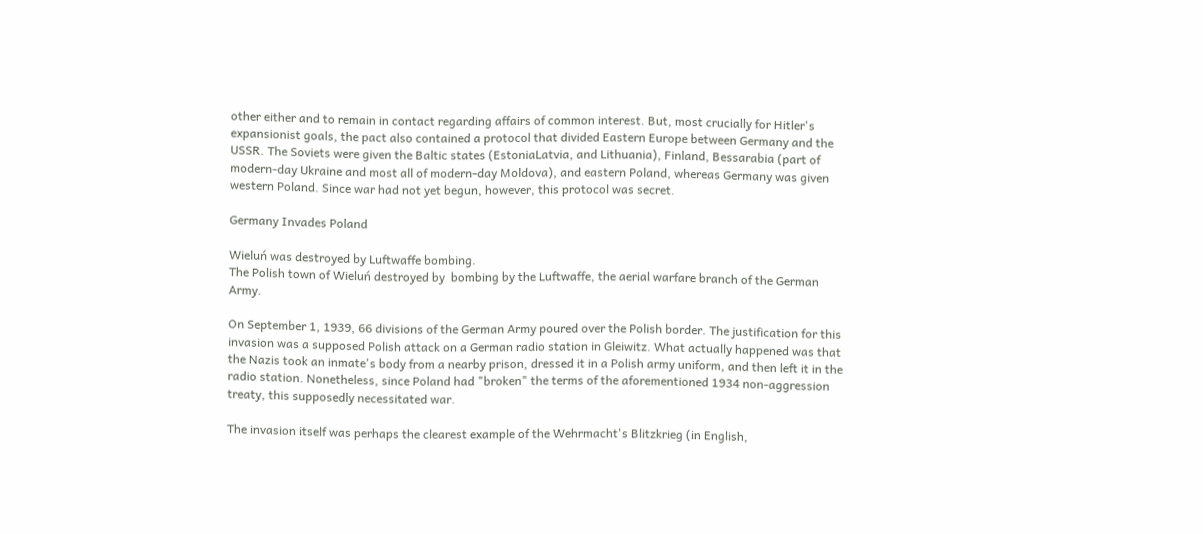other either and to remain in contact regarding affairs of common interest. But, most crucially for Hitler's expansionist goals, the pact also contained a protocol that divided Eastern Europe between Germany and the USSR. The Soviets were given the Baltic states (EstoniaLatvia, and Lithuania), Finland, Bessarabia (part of modern-day Ukraine and most all of modern-day Moldova), and eastern Poland, whereas Germany was given western Poland. Since war had not yet begun, however, this protocol was secret.

Germany Invades Poland

Wieluń was destroyed by Luftwaffe bombing.
The Polish town of Wieluń destroyed by  bombing by the Luftwaffe, the aerial warfare branch of the German Army.

On September 1, 1939, 66 divisions of the German Army poured over the Polish border. The justification for this invasion was a supposed Polish attack on a German radio station in Gleiwitz. What actually happened was that the Nazis took an inmate's body from a nearby prison, dressed it in a Polish army uniform, and then left it in the radio station. Nonetheless, since Poland had "broken" the terms of the aforementioned 1934 non-aggression treaty, this supposedly necessitated war.

The invasion itself was perhaps the clearest example of the Wehrmacht's Blitzkrieg (in English,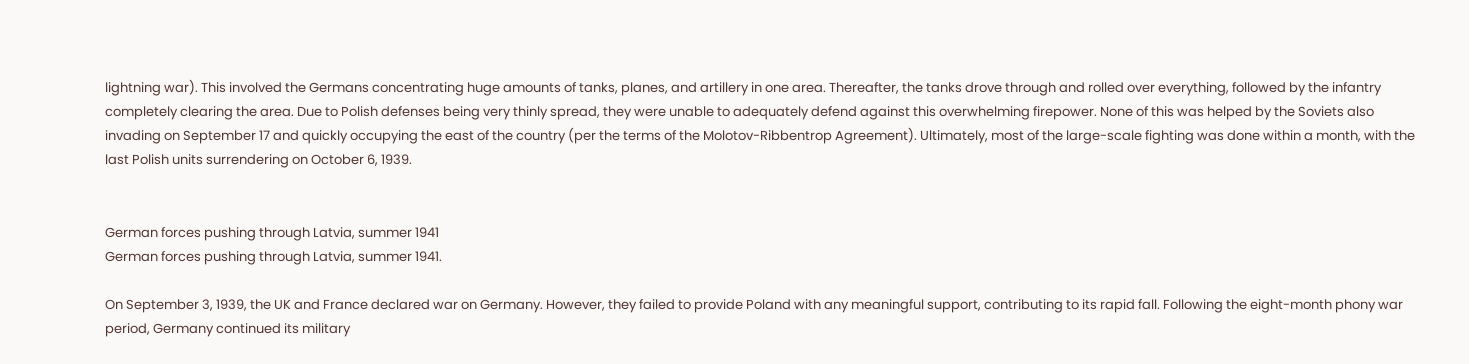lightning war). This involved the Germans concentrating huge amounts of tanks, planes, and artillery in one area. Thereafter, the tanks drove through and rolled over everything, followed by the infantry completely clearing the area. Due to Polish defenses being very thinly spread, they were unable to adequately defend against this overwhelming firepower. None of this was helped by the Soviets also invading on September 17 and quickly occupying the east of the country (per the terms of the Molotov-Ribbentrop Agreement). Ultimately, most of the large-scale fighting was done within a month, with the last Polish units surrendering on October 6, 1939.


German forces pushing through Latvia, summer 1941
German forces pushing through Latvia, summer 1941.

On September 3, 1939, the UK and France declared war on Germany. However, they failed to provide Poland with any meaningful support, contributing to its rapid fall. Following the eight-month phony war period, Germany continued its military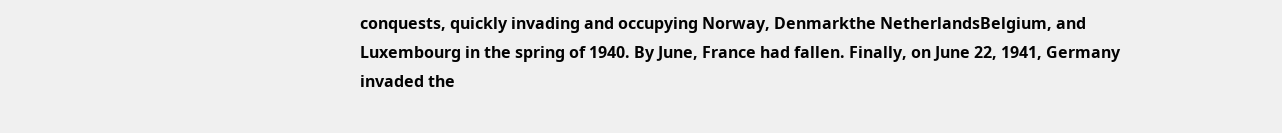conquests, quickly invading and occupying Norway, Denmarkthe NetherlandsBelgium, and Luxembourg in the spring of 1940. By June, France had fallen. Finally, on June 22, 1941, Germany invaded the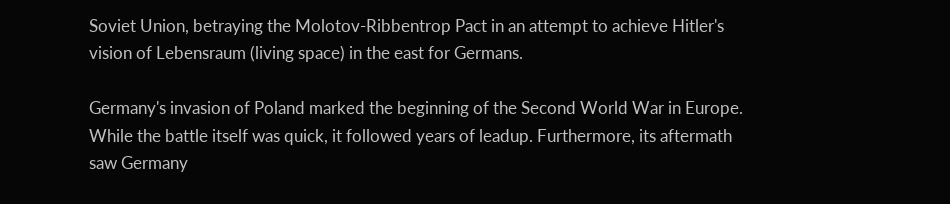Soviet Union, betraying the Molotov-Ribbentrop Pact in an attempt to achieve Hitler's vision of Lebensraum (living space) in the east for Germans.

Germany's invasion of Poland marked the beginning of the Second World War in Europe. While the battle itself was quick, it followed years of leadup. Furthermore, its aftermath saw Germany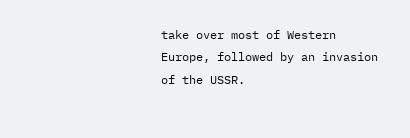take over most of Western Europe, followed by an invasion of the USSR.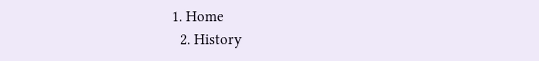1. Home
  2. History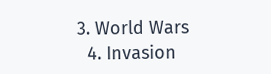3. World Wars
  4. Invasion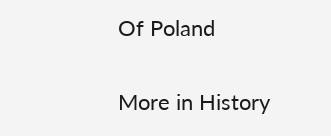Of Poland

More in History